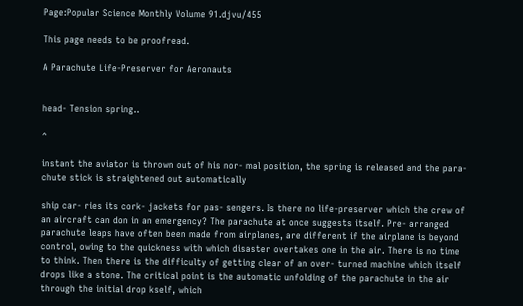Page:Popular Science Monthly Volume 91.djvu/455

This page needs to be proofread.

A Parachute Life-Preserver for Aeronauts


head- Tension spring..

^

instant the aviator is thrown out of his nor- mal position, the spring is released and the para- chute stick is straightened out automatically

ship car- ries its cork- jackets for pas- sengers. Is there no life-preserver which the crew of an aircraft can don in an emergency? The parachute at once suggests itself. Pre- arranged parachute leaps have often been made from airplanes, are different if the airplane is beyond control, owing to the quickness with which disaster overtakes one in the air. There is no time to think. Then there is the difficulty of getting clear of an over- turned machine which itself drops like a stone. The critical point is the automatic unfolding of the parachute in the air through the initial drop kself, which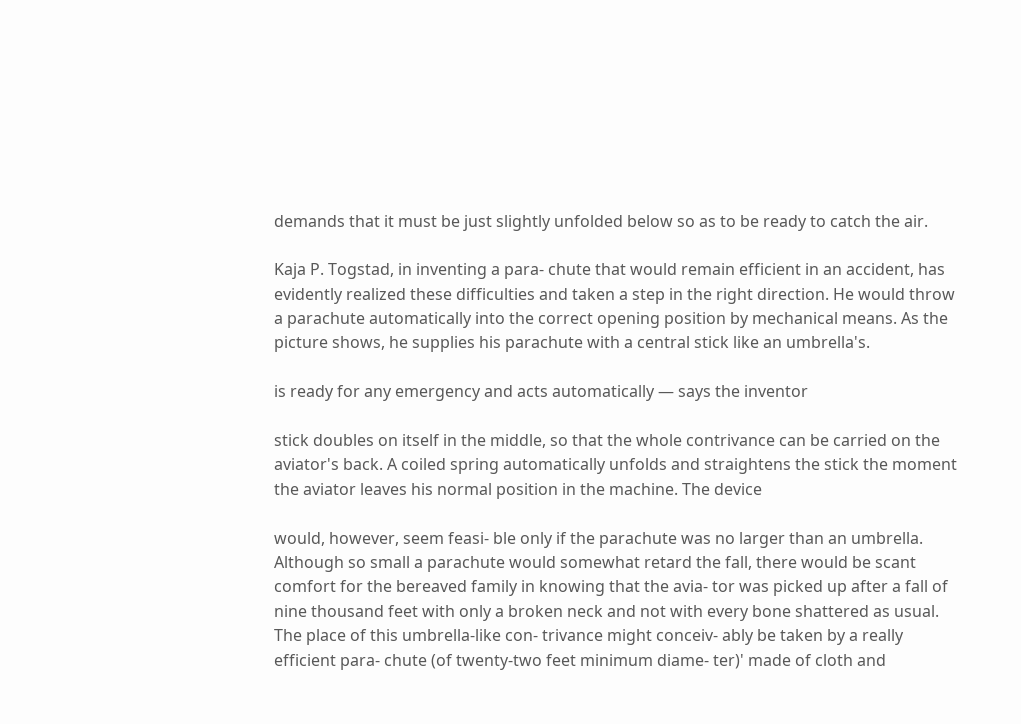demands that it must be just slightly unfolded below so as to be ready to catch the air.

Kaja P. Togstad, in inventing a para- chute that would remain efficient in an accident, has evidently realized these difficulties and taken a step in the right direction. He would throw a parachute automatically into the correct opening position by mechanical means. As the picture shows, he supplies his parachute with a central stick like an umbrella's.

is ready for any emergency and acts automatically — says the inventor

stick doubles on itself in the middle, so that the whole contrivance can be carried on the aviator's back. A coiled spring automatically unfolds and straightens the stick the moment the aviator leaves his normal position in the machine. The device

would, however, seem feasi- ble only if the parachute was no larger than an umbrella. Although so small a parachute would somewhat retard the fall, there would be scant comfort for the bereaved family in knowing that the avia- tor was picked up after a fall of nine thousand feet with only a broken neck and not with every bone shattered as usual. The place of this umbrella-like con- trivance might conceiv- ably be taken by a really efficient para- chute (of twenty-two feet minimum diame- ter)' made of cloth and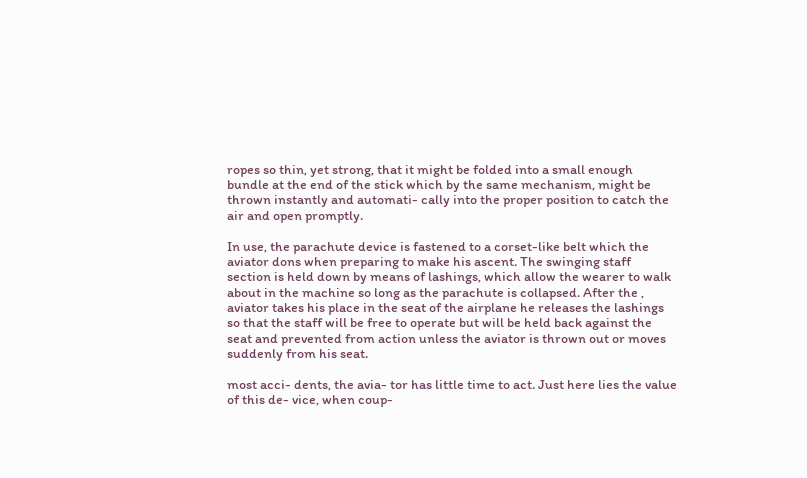ropes so thin, yet strong, that it might be folded into a small enough bundle at the end of the stick which by the same mechanism, might be thrown instantly and automati- cally into the proper position to catch the air and open promptly.

In use, the parachute device is fastened to a corset-like belt which the aviator dons when preparing to make his ascent. The swinging staff section is held down by means of lashings, which allow the wearer to walk about in the machine so long as the parachute is collapsed. After the , aviator takes his place in the seat of the airplane he releases the lashings so that the staff will be free to operate but will be held back against the seat and prevented from action unless the aviator is thrown out or moves suddenly from his seat.

most acci- dents, the avia- tor has little time to act. Just here lies the value of this de- vice, when coup-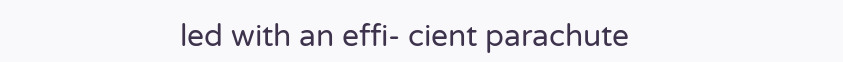led with an effi- cient parachute